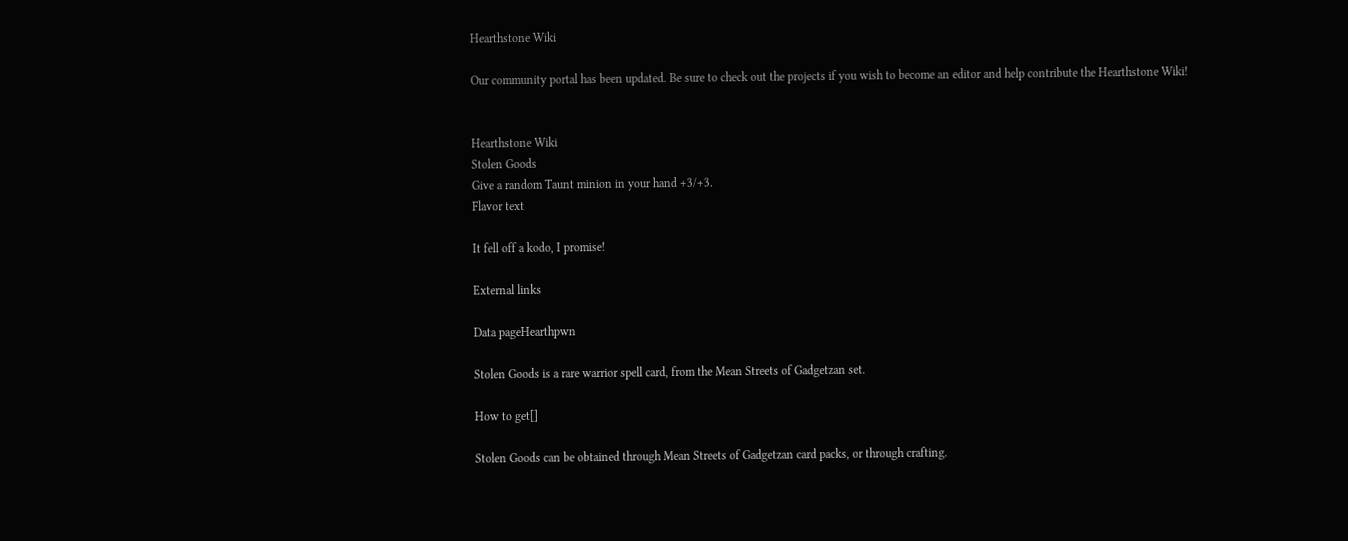Hearthstone Wiki

Our community portal has been updated. Be sure to check out the projects if you wish to become an editor and help contribute the Hearthstone Wiki!


Hearthstone Wiki
Stolen Goods
Give a random Taunt minion in your hand +3/+3.
Flavor text

It fell off a kodo, I promise!

External links

Data pageHearthpwn

Stolen Goods is a rare warrior spell card, from the Mean Streets of Gadgetzan set.

How to get[]

Stolen Goods can be obtained through Mean Streets of Gadgetzan card packs, or through crafting.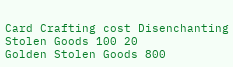Card Crafting cost Disenchanting
Stolen Goods 100 20
Golden Stolen Goods 800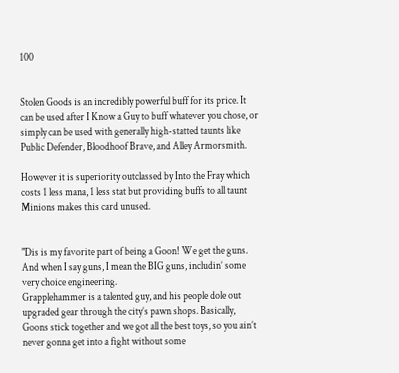100


Stolen Goods is an incredibly powerful buff for its price. It can be used after I Know a Guy to buff whatever you chose, or simply can be used with generally high-statted taunts like Public Defender, Bloodhoof Brave, and Alley Armorsmith.

However it is superiority outclassed by Into the Fray which costs 1 less mana, 1 less stat but providing buffs to all taunt Minions makes this card unused.


"Dis is my favorite part of being a Goon! We get the guns. And when I say guns, I mean the BIG guns, includin’ some very choice engineering.
Grapplehammer is a talented guy, and his people dole out upgraded gear through the city’s pawn shops. Basically, Goons stick together and we got all the best toys, so you ain’t never gonna get into a fight without some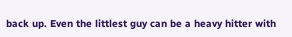back up. Even the littlest guy can be a heavy hitter with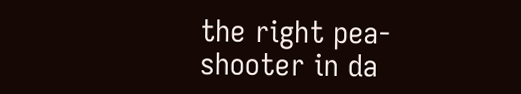the right pea-shooter in da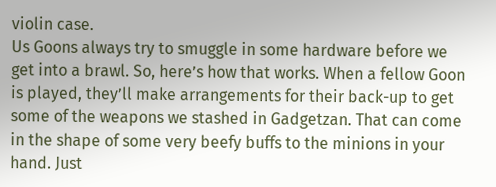violin case.
Us Goons always try to smuggle in some hardware before we get into a brawl. So, here’s how that works. When a fellow Goon is played, they’ll make arrangements for their back-up to get some of the weapons we stashed in Gadgetzan. That can come in the shape of some very beefy buffs to the minions in your hand. Just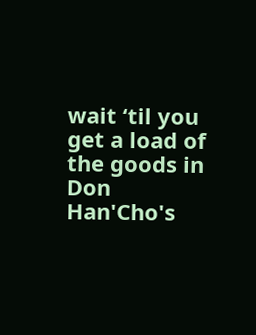wait ‘til you get a load of the goods in Don Han'Cho's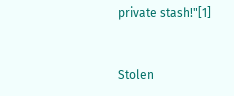private stash!"[1]


Stolen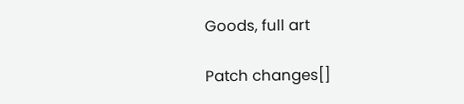Goods, full art

Patch changes[]